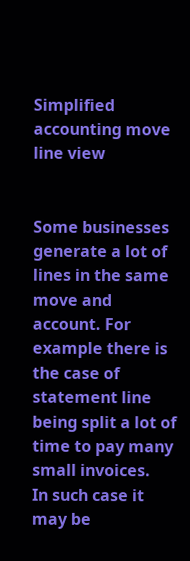Simplified accounting move line view


Some businesses generate a lot of lines in the same move and account. For example there is the case of statement line being split a lot of time to pay many small invoices.
In such case it may be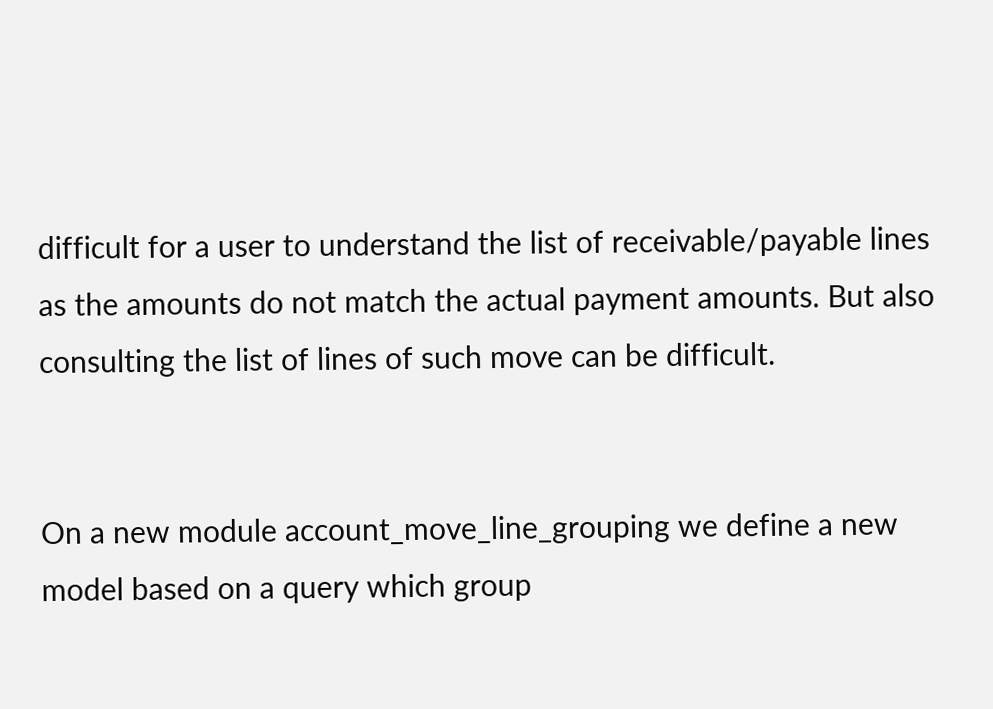difficult for a user to understand the list of receivable/payable lines as the amounts do not match the actual payment amounts. But also consulting the list of lines of such move can be difficult.


On a new module account_move_line_grouping we define a new model based on a query which group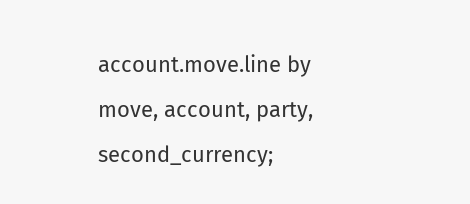account.move.line by move, account, party, second_currency;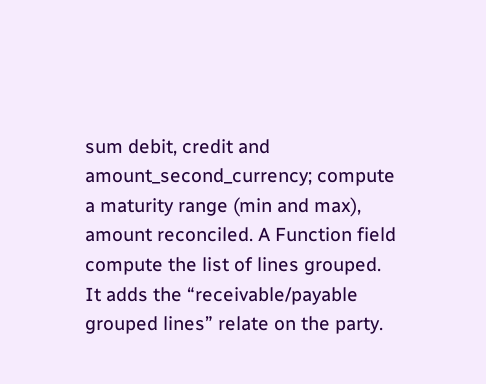sum debit, credit and amount_second_currency; compute a maturity range (min and max), amount reconciled. A Function field compute the list of lines grouped.
It adds the “receivable/payable grouped lines” relate on the party.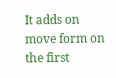It adds on move form on the first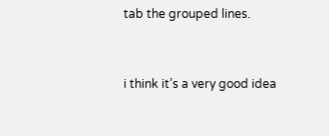tab the grouped lines.


i think it’s a very good idea